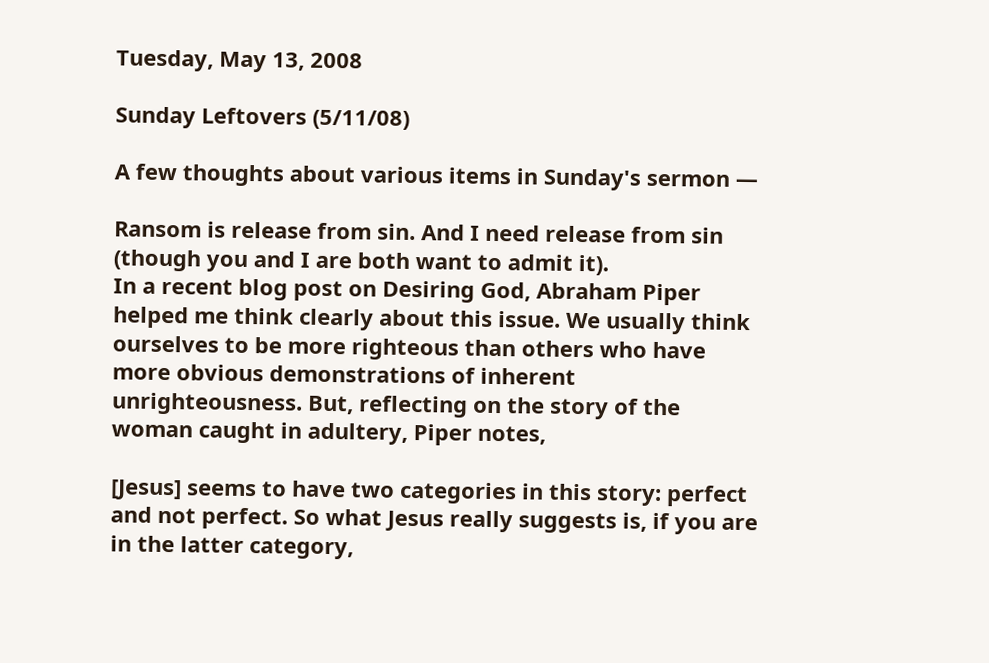Tuesday, May 13, 2008

Sunday Leftovers (5/11/08)

A few thoughts about various items in Sunday's sermon —

Ransom is release from sin. And I need release from sin (though you and I are both want to admit it).
In a recent blog post on Desiring God, Abraham Piper helped me think clearly about this issue. We usually think ourselves to be more righteous than others who have more obvious demonstrations of inherent unrighteousness. But, reflecting on the story of the woman caught in adultery, Piper notes,

[Jesus] seems to have two categories in this story: perfect and not perfect. So what Jesus really suggests is, if you are in the latter category,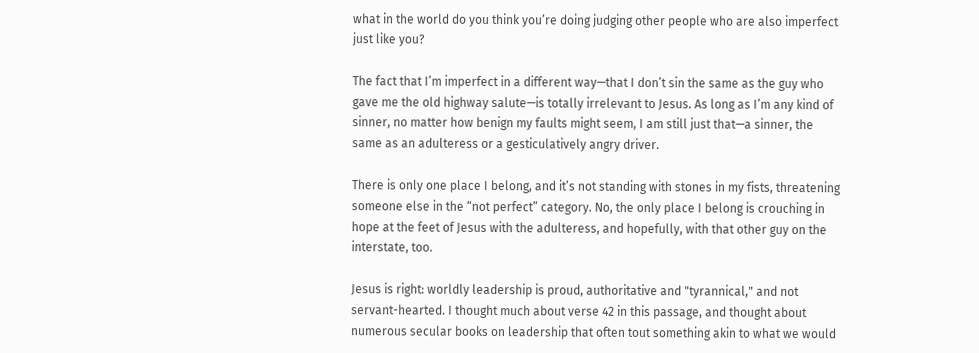what in the world do you think you’re doing judging other people who are also imperfect just like you?

The fact that I’m imperfect in a different way—that I don’t sin the same as the guy who gave me the old highway salute—is totally irrelevant to Jesus. As long as I’m any kind of sinner, no matter how benign my faults might seem, I am still just that—a sinner, the same as an adulteress or a gesticulatively angry driver.

There is only one place I belong, and it’s not standing with stones in my fists, threatening someone else in the “not perfect” category. No, the only place I belong is crouching in hope at the feet of Jesus with the adulteress, and hopefully, with that other guy on the interstate, too.

Jesus is right: worldly leadership is proud, authoritative and "tyrannical," and not servant-hearted. I thought much about verse 42 in this passage, and thought about numerous secular books on leadership that often tout something akin to what we would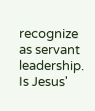recognize as servant leadership. Is Jesus'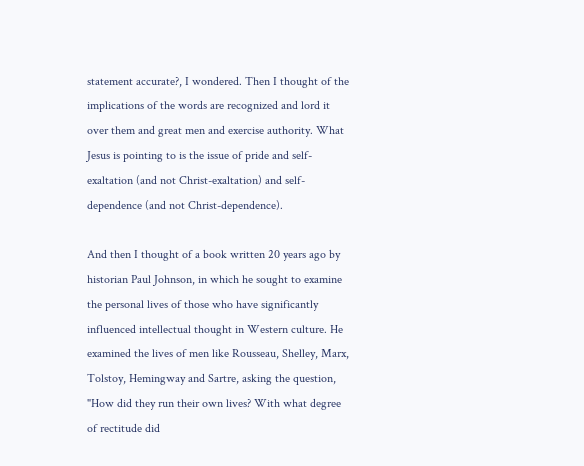statement accurate?, I wondered. Then I thought of the implications of the words are recognized and lord it over them and great men and exercise authority. What Jesus is pointing to is the issue of pride and self-exaltation (and not Christ-exaltation) and self-dependence (and not Christ-dependence).

And then I thought of a book written 20 years ago by historian Paul Johnson, in which he sought to examine the personal lives of those who have significantly influenced intellectual thought in Western culture. He examined the lives of men like Rousseau, Shelley, Marx, Tolstoy, Hemingway and Sartre, asking the question, "How did they run their own lives? With what degree of rectitude did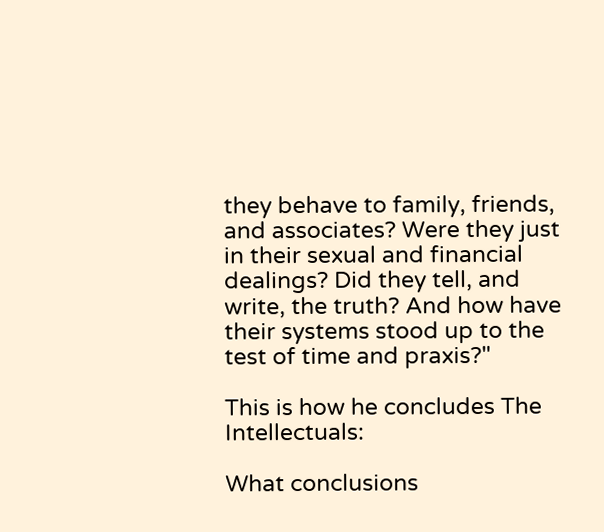they behave to family, friends, and associates? Were they just in their sexual and financial dealings? Did they tell, and write, the truth? And how have their systems stood up to the test of time and praxis?"

This is how he concludes The Intellectuals:

What conclusions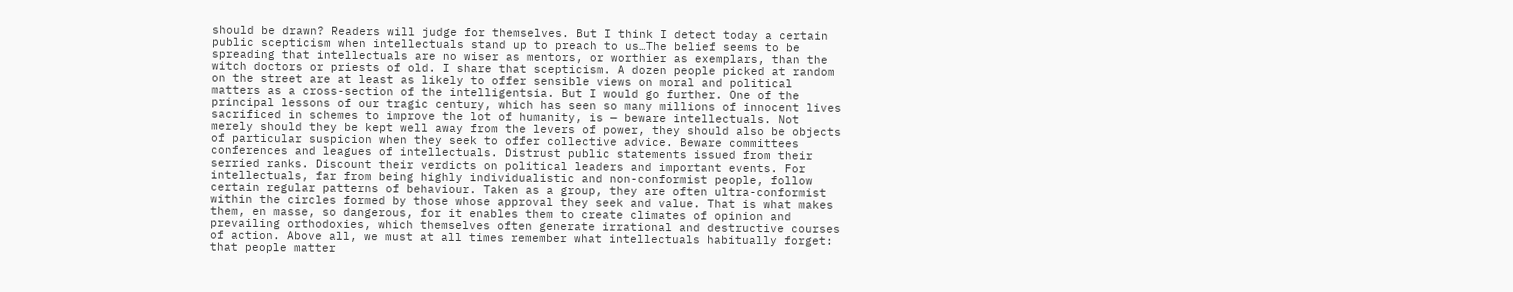should be drawn? Readers will judge for themselves. But I think I detect today a certain public scepticism when intellectuals stand up to preach to us…The belief seems to be spreading that intellectuals are no wiser as mentors, or worthier as exemplars, than the witch doctors or priests of old. I share that scepticism. A dozen people picked at random on the street are at least as likely to offer sensible views on moral and political matters as a cross-section of the intelligentsia. But I would go further. One of the principal lessons of our tragic century, which has seen so many millions of innocent lives sacrificed in schemes to improve the lot of humanity, is — beware intellectuals. Not merely should they be kept well away from the levers of power, they should also be objects of particular suspicion when they seek to offer collective advice. Beware committees conferences and leagues of intellectuals. Distrust public statements issued from their serried ranks. Discount their verdicts on political leaders and important events. For intellectuals, far from being highly individualistic and non-conformist people, follow certain regular patterns of behaviour. Taken as a group, they are often ultra-conformist within the circles formed by those whose approval they seek and value. That is what makes them, en masse, so dangerous, for it enables them to create climates of opinion and prevailing orthodoxies, which themselves often generate irrational and destructive courses of action. Above all, we must at all times remember what intellectuals habitually forget: that people matter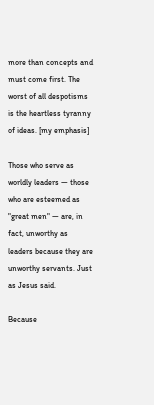more than concepts and must come first. The worst of all despotisms is the heartless tyranny of ideas. [my emphasis]

Those who serve as worldly leaders — those who are esteemed as "great men" — are, in fact, unworthy as leaders because they are unworthy servants. Just as Jesus said.

Because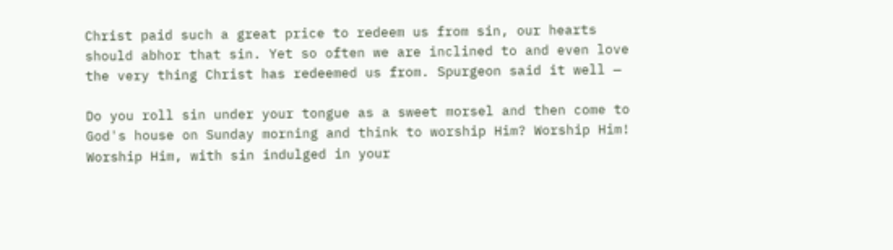Christ paid such a great price to redeem us from sin, our hearts should abhor that sin. Yet so often we are inclined to and even love the very thing Christ has redeemed us from. Spurgeon said it well —

Do you roll sin under your tongue as a sweet morsel and then come to God's house on Sunday morning and think to worship Him? Worship Him! Worship Him, with sin indulged in your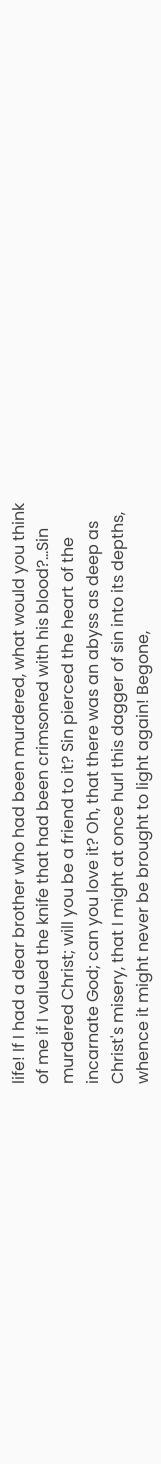life! If I had a dear brother who had been murdered, what would you think of me if I valued the knife that had been crimsoned with his blood?...Sin murdered Christ; will you be a friend to it? Sin pierced the heart of the incarnate God; can you love it? Oh, that there was an abyss as deep as Christ's misery, that I might at once hurl this dagger of sin into its depths, whence it might never be brought to light again! Begone,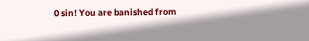0 sin! You are banished from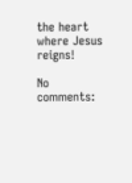the heart where Jesus reigns!

No comments: